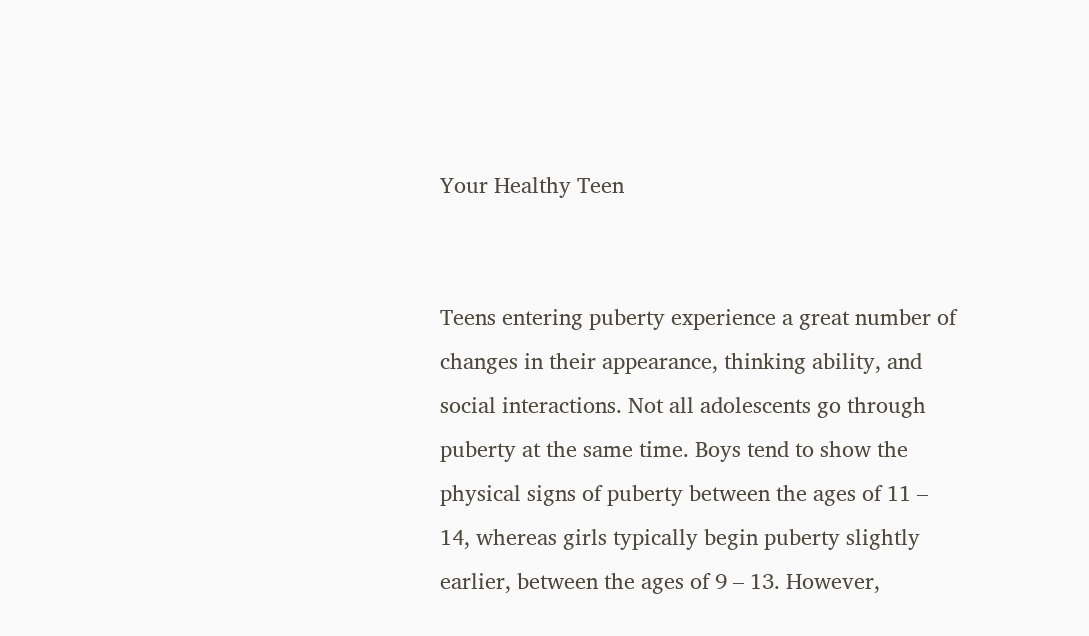Your Healthy Teen


Teens entering puberty experience a great number of changes in their appearance, thinking ability, and social interactions. Not all adolescents go through puberty at the same time. Boys tend to show the physical signs of puberty between the ages of 11 – 14, whereas girls typically begin puberty slightly earlier, between the ages of 9 – 13. However,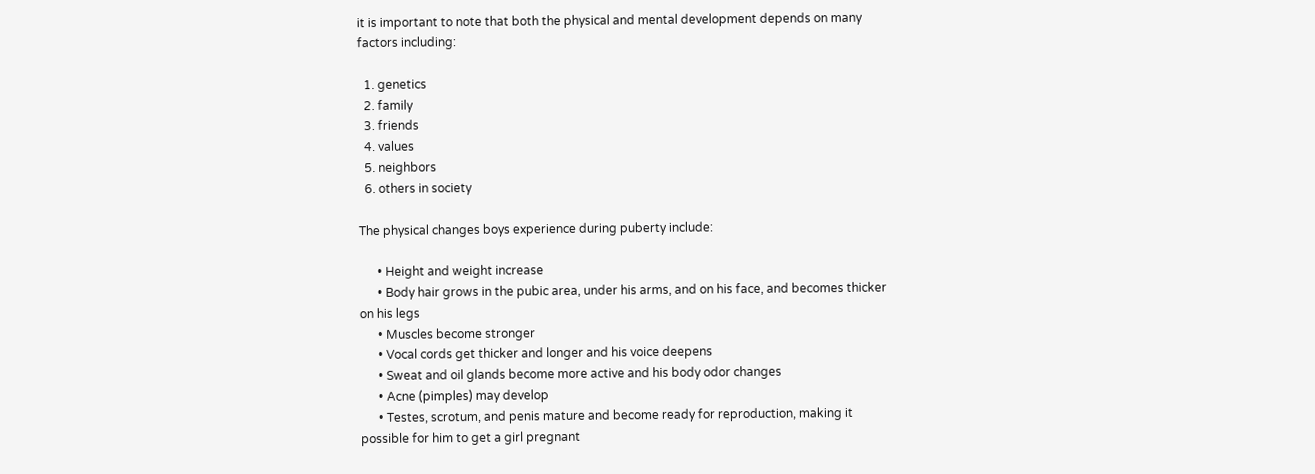it is important to note that both the physical and mental development depends on many factors including:

  1. genetics
  2. family
  3. friends
  4. values
  5. neighbors
  6. others in society

The physical changes boys experience during puberty include:

      • Height and weight increase
      • Body hair grows in the pubic area, under his arms, and on his face, and becomes thicker on his legs
      • Muscles become stronger
      • Vocal cords get thicker and longer and his voice deepens
      • Sweat and oil glands become more active and his body odor changes
      • Acne (pimples) may develop
      • Testes, scrotum, and penis mature and become ready for reproduction, making it possible for him to get a girl pregnant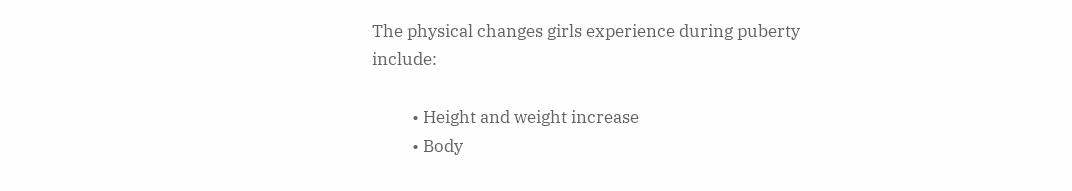The physical changes girls experience during puberty include:

          • Height and weight increase
          • Body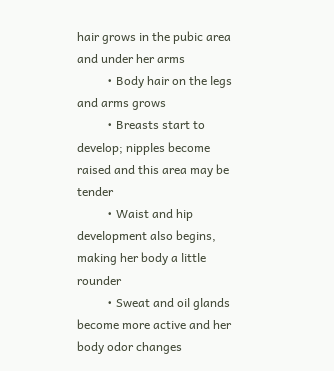hair grows in the pubic area and under her arms
          • Body hair on the legs and arms grows
          • Breasts start to develop; nipples become raised and this area may be tender
          • Waist and hip development also begins, making her body a little rounder
          • Sweat and oil glands become more active and her body odor changes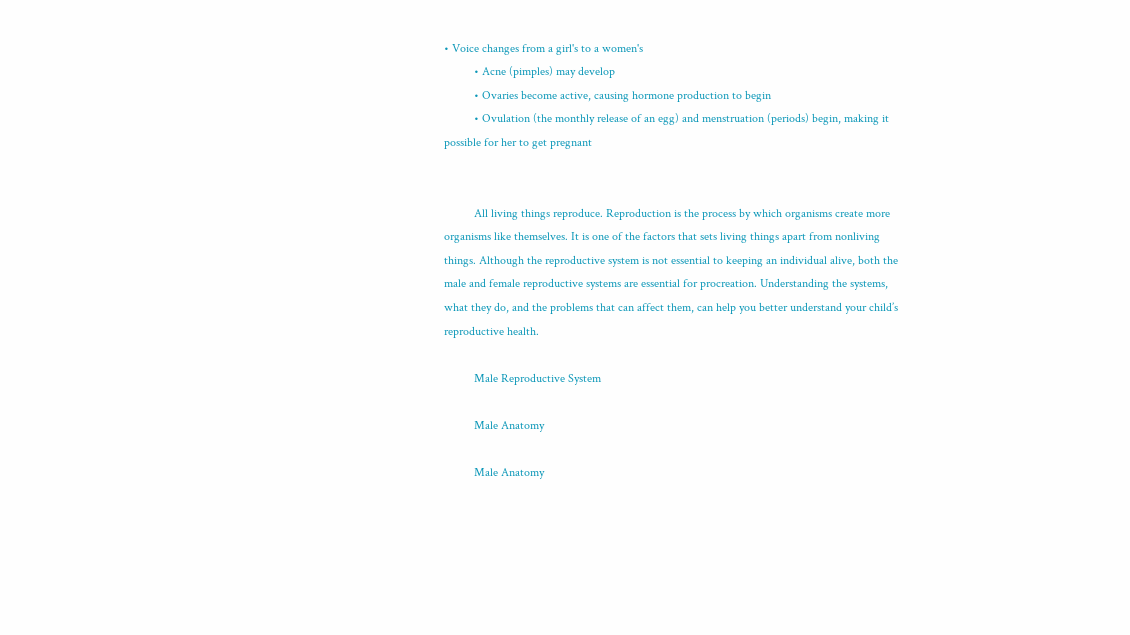• Voice changes from a girl's to a women's
          • Acne (pimples) may develop
          • Ovaries become active, causing hormone production to begin
          • Ovulation (the monthly release of an egg) and menstruation (periods) begin, making it possible for her to get pregnant


          All living things reproduce. Reproduction is the process by which organisms create more organisms like themselves. It is one of the factors that sets living things apart from nonliving things. Although the reproductive system is not essential to keeping an individual alive, both the male and female reproductive systems are essential for procreation. Understanding the systems, what they do, and the problems that can affect them, can help you better understand your child’s reproductive health.

          Male Reproductive System

          Male Anatomy

          Male Anatomy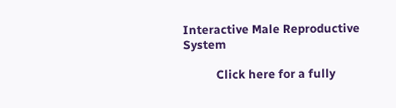Interactive Male Reproductive System

           Click here for a fully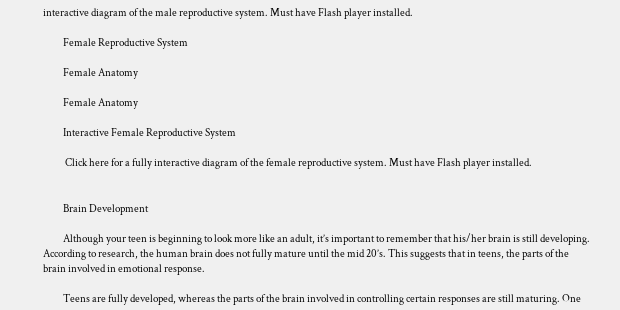interactive diagram of the male reproductive system. Must have Flash player installed.

          Female Reproductive System

          Female Anatomy

          Female Anatomy

          Interactive Female Reproductive System

           Click here for a fully interactive diagram of the female reproductive system. Must have Flash player installed.


          Brain Development

          Although your teen is beginning to look more like an adult, it’s important to remember that his/her brain is still developing. According to research, the human brain does not fully mature until the mid 20’s. This suggests that in teens, the parts of the brain involved in emotional response.

          Teens are fully developed, whereas the parts of the brain involved in controlling certain responses are still maturing. One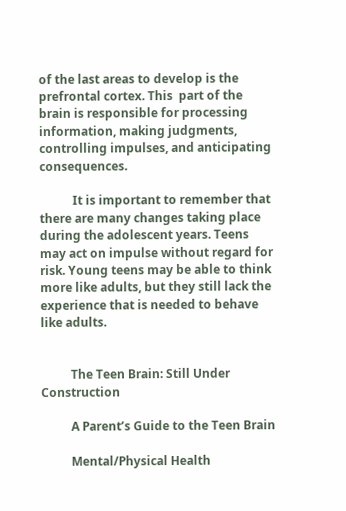of the last areas to develop is the prefrontal cortex. This  part of the brain is responsible for processing information, making judgments, controlling impulses, and anticipating consequences.

           It is important to remember that there are many changes taking place during the adolescent years. Teens may act on impulse without regard for risk. Young teens may be able to think more like adults, but they still lack the experience that is needed to behave like adults.


          The Teen Brain: Still Under Construction

          A Parent’s Guide to the Teen Brain

          Mental/Physical Health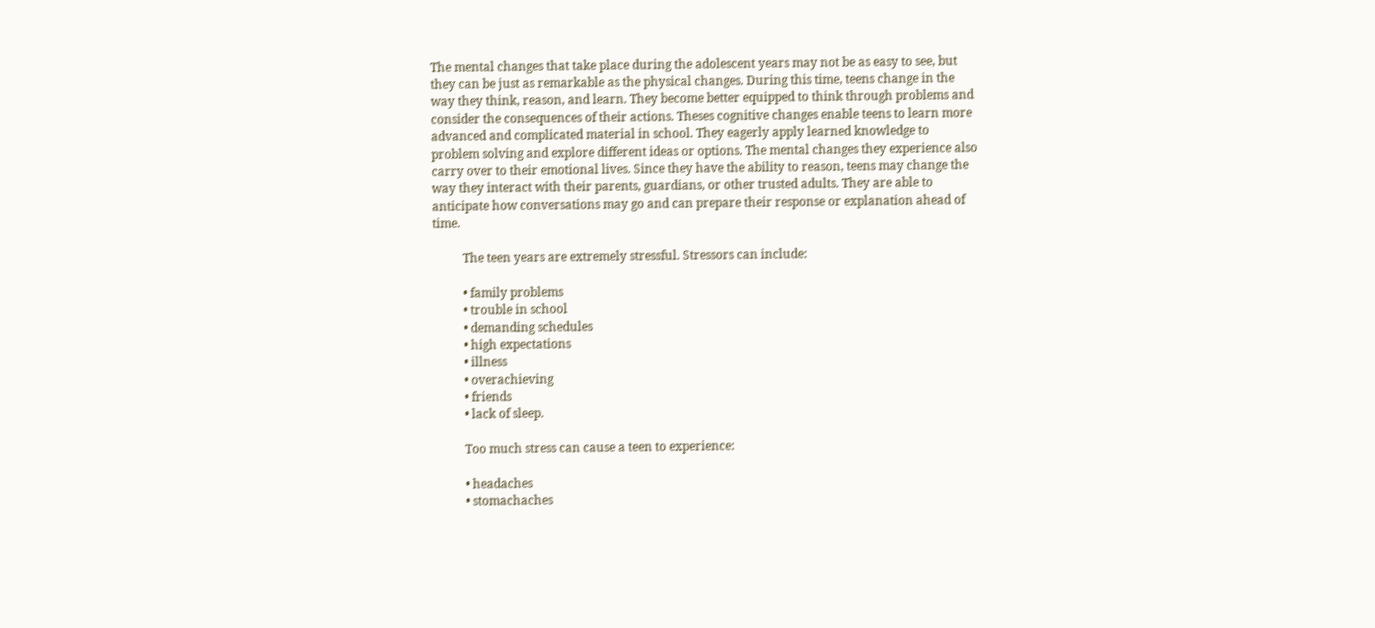The mental changes that take place during the adolescent years may not be as easy to see, but they can be just as remarkable as the physical changes. During this time, teens change in the way they think, reason, and learn. They become better equipped to think through problems and consider the consequences of their actions. Theses cognitive changes enable teens to learn more advanced and complicated material in school. They eagerly apply learned knowledge to problem solving and explore different ideas or options. The mental changes they experience also carry over to their emotional lives. Since they have the ability to reason, teens may change the way they interact with their parents, guardians, or other trusted adults. They are able to anticipate how conversations may go and can prepare their response or explanation ahead of time.

          The teen years are extremely stressful. Stressors can include:

          • family problems
          • trouble in school
          • demanding schedules
          • high expectations
          • illness
          • overachieving
          • friends
          • lack of sleep.

          Too much stress can cause a teen to experience:

          • headaches
          • stomachaches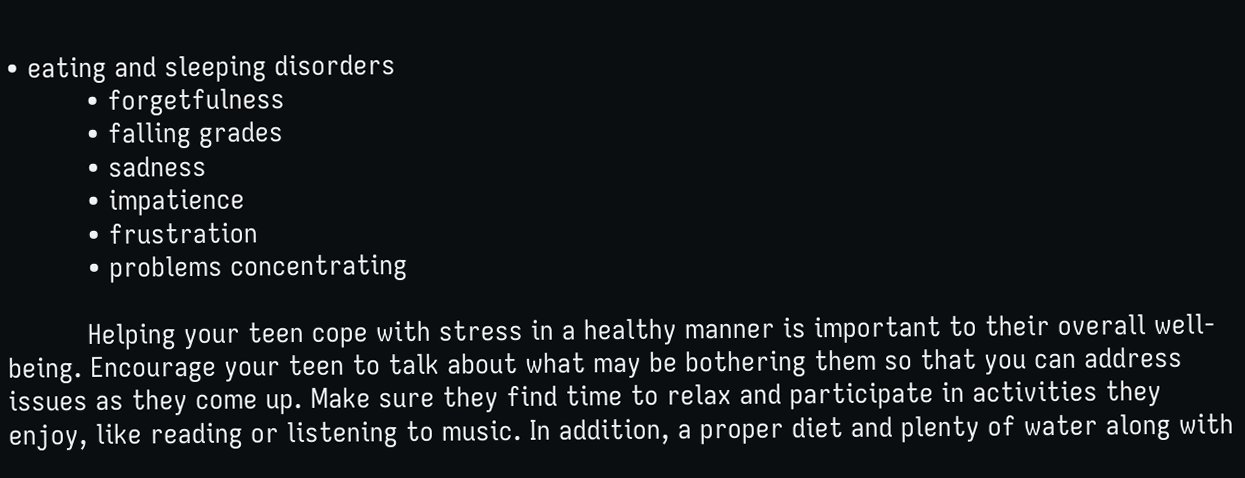• eating and sleeping disorders
          • forgetfulness
          • falling grades
          • sadness
          • impatience
          • frustration
          • problems concentrating

          Helping your teen cope with stress in a healthy manner is important to their overall well-being. Encourage your teen to talk about what may be bothering them so that you can address issues as they come up. Make sure they find time to relax and participate in activities they enjoy, like reading or listening to music. In addition, a proper diet and plenty of water along with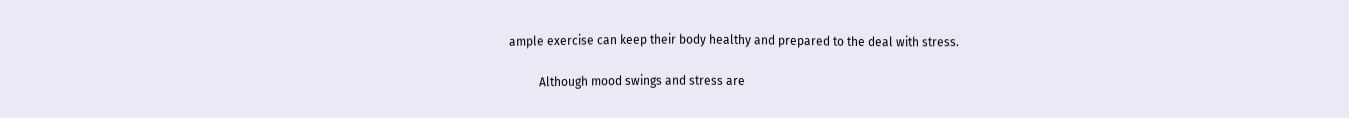ample exercise can keep their body healthy and prepared to the deal with stress.

          Although mood swings and stress are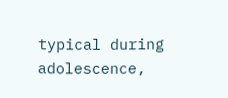typical during adolescence,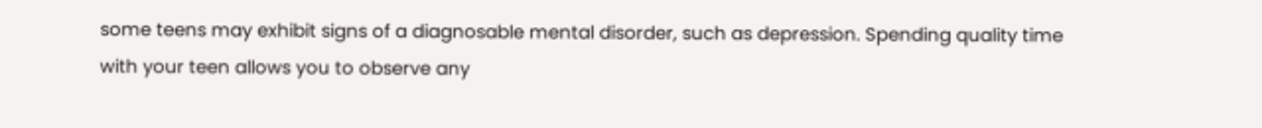some teens may exhibit signs of a diagnosable mental disorder, such as depression. Spending quality time with your teen allows you to observe any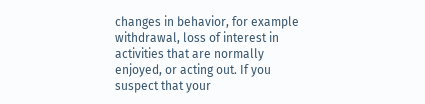changes in behavior, for example withdrawal, loss of interest in activities that are normally enjoyed, or acting out. If you suspect that your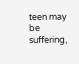teen may be suffering,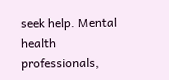seek help. Mental health professionals,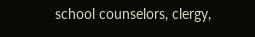school counselors, clergy,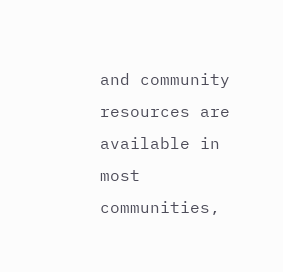and community resources are available in most communities,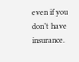even if you don’t have insurance.